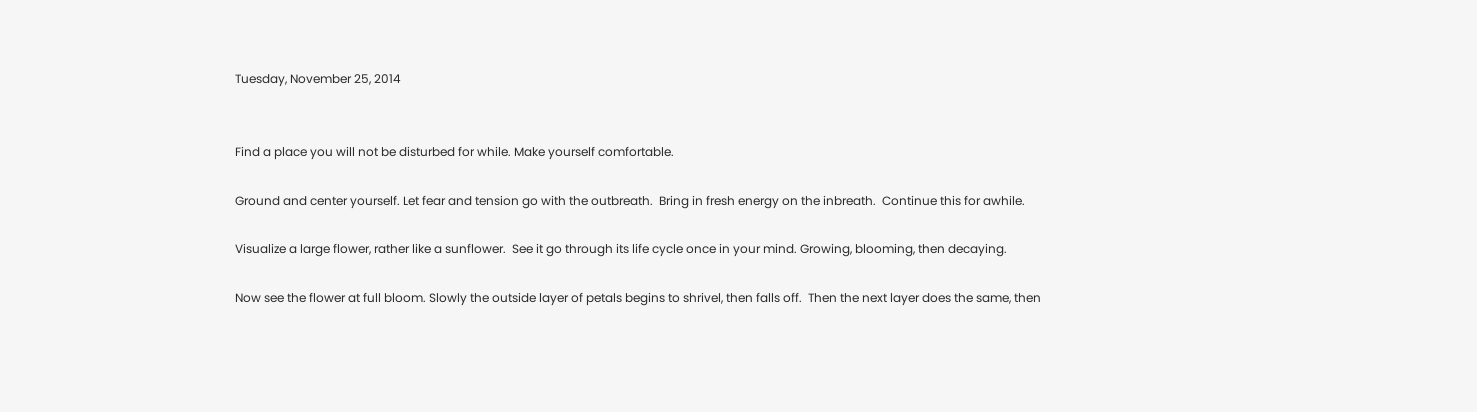Tuesday, November 25, 2014


Find a place you will not be disturbed for while. Make yourself comfortable.

Ground and center yourself. Let fear and tension go with the outbreath.  Bring in fresh energy on the inbreath.  Continue this for awhile.

Visualize a large flower, rather like a sunflower.  See it go through its life cycle once in your mind. Growing, blooming, then decaying.

Now see the flower at full bloom. Slowly the outside layer of petals begins to shrivel, then falls off.  Then the next layer does the same, then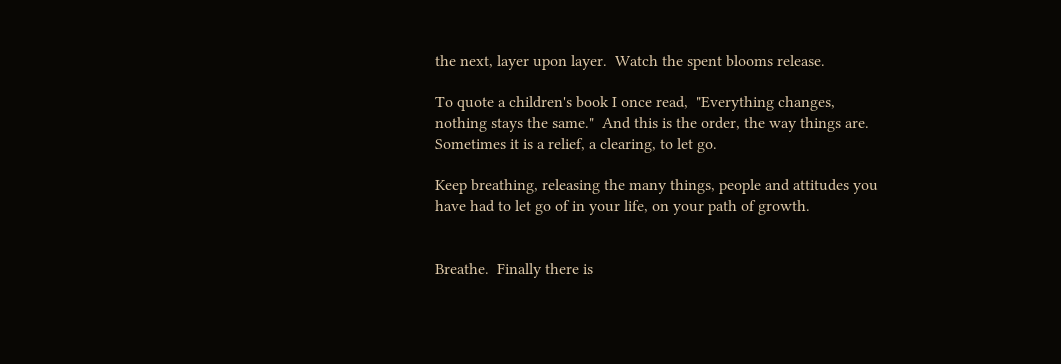the next, layer upon layer.  Watch the spent blooms release.

To quote a children's book I once read,  "Everything changes, nothing stays the same."  And this is the order, the way things are.  Sometimes it is a relief, a clearing, to let go.

Keep breathing, releasing the many things, people and attitudes you have had to let go of in your life, on your path of growth.


Breathe.  Finally there is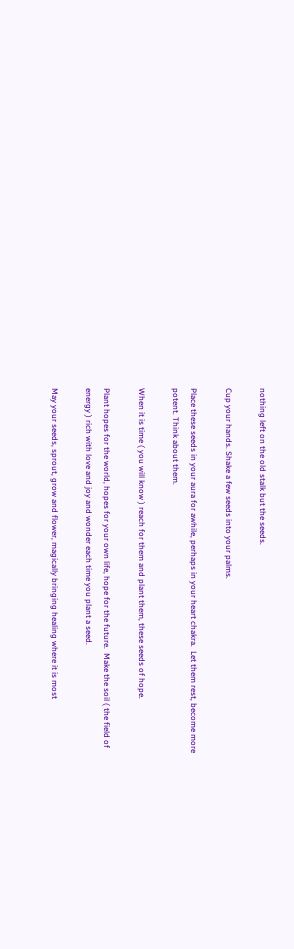nothing left on the old stalk but the seeds.

Cup your hands. Shake a few seeds into your palms.

Place these seeds in your aura for awhile, perhaps in your heart chakra.  Let them rest, become more potent. Think about them.

When it is time ( you will know ) reach for them and plant them, these seeds of hope.

Plant hopes for the world, hopes for your own life, hope for the future.  Make the soil ( the field of energy ) rich with love and joy and wonder each time you plant a seed.

May your seeds, sprout, grow and flower, magically bringing healing where it is most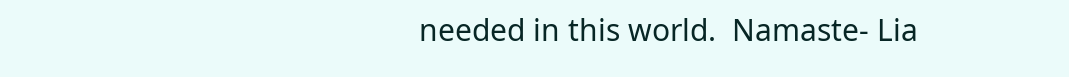needed in this world.  Namaste- Lia